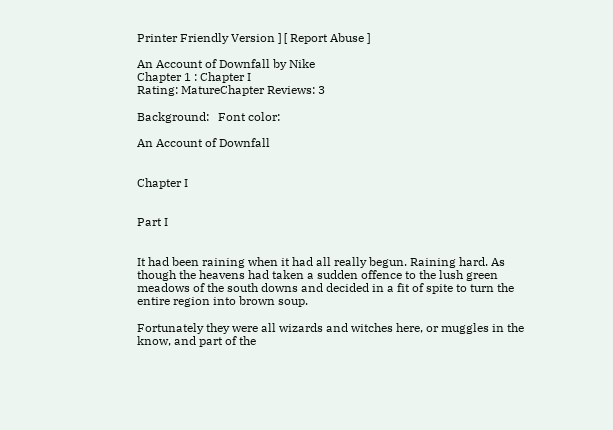Printer Friendly Version ] [ Report Abuse ]

An Account of Downfall by Nike
Chapter 1 : Chapter I
Rating: MatureChapter Reviews: 3

Background:   Font color:

An Account of Downfall


Chapter I


Part I


It had been raining when it had all really begun. Raining hard. As though the heavens had taken a sudden offence to the lush green meadows of the south downs and decided in a fit of spite to turn the entire region into brown soup.

Fortunately they were all wizards and witches here, or muggles in the know, and part of the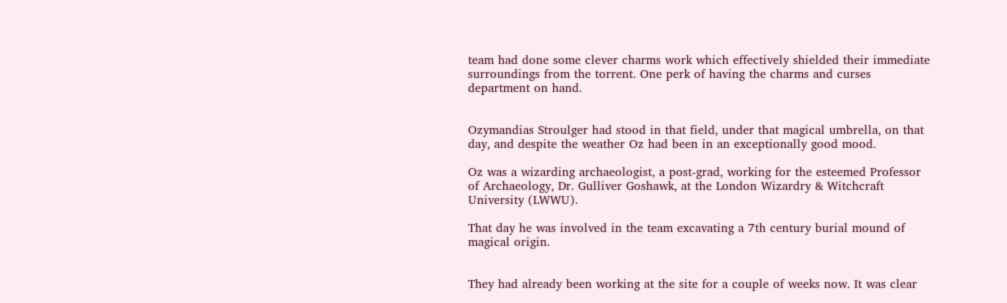team had done some clever charms work which effectively shielded their immediate surroundings from the torrent. One perk of having the charms and curses department on hand.


Ozymandias Stroulger had stood in that field, under that magical umbrella, on that day, and despite the weather Oz had been in an exceptionally good mood.

Oz was a wizarding archaeologist, a post-grad, working for the esteemed Professor of Archaeology, Dr. Gulliver Goshawk, at the London Wizardry & Witchcraft University (LWWU).

That day he was involved in the team excavating a 7th century burial mound of magical origin.


They had already been working at the site for a couple of weeks now. It was clear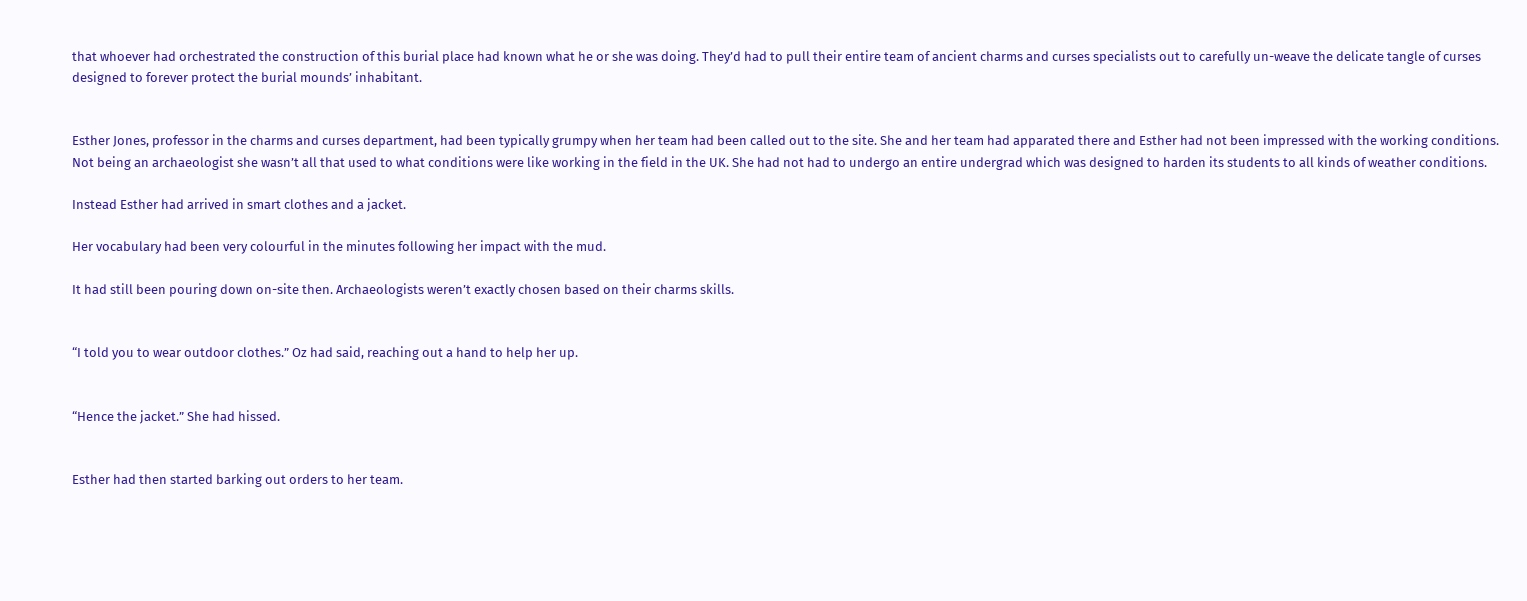that whoever had orchestrated the construction of this burial place had known what he or she was doing. They’d had to pull their entire team of ancient charms and curses specialists out to carefully un-weave the delicate tangle of curses designed to forever protect the burial mounds’ inhabitant.


Esther Jones, professor in the charms and curses department, had been typically grumpy when her team had been called out to the site. She and her team had apparated there and Esther had not been impressed with the working conditions. Not being an archaeologist she wasn’t all that used to what conditions were like working in the field in the UK. She had not had to undergo an entire undergrad which was designed to harden its students to all kinds of weather conditions.

Instead Esther had arrived in smart clothes and a jacket.

Her vocabulary had been very colourful in the minutes following her impact with the mud.

It had still been pouring down on-site then. Archaeologists weren’t exactly chosen based on their charms skills.


“I told you to wear outdoor clothes.” Oz had said, reaching out a hand to help her up.


“Hence the jacket.” She had hissed.


Esther had then started barking out orders to her team.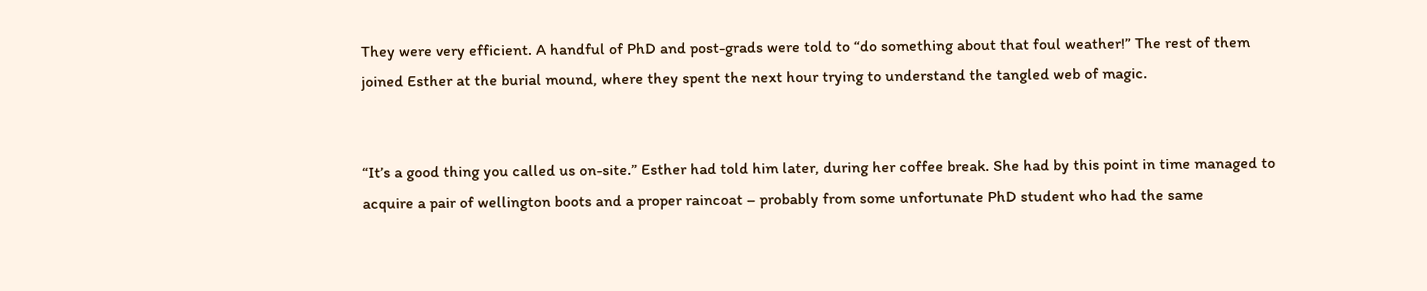They were very efficient. A handful of PhD and post-grads were told to “do something about that foul weather!” The rest of them joined Esther at the burial mound, where they spent the next hour trying to understand the tangled web of magic.


“It’s a good thing you called us on-site.” Esther had told him later, during her coffee break. She had by this point in time managed to acquire a pair of wellington boots and a proper raincoat – probably from some unfortunate PhD student who had the same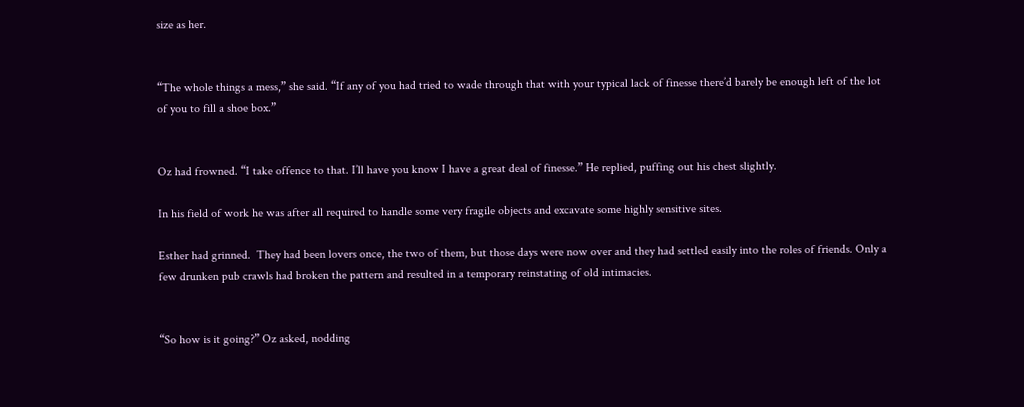size as her.


“The whole things a mess,” she said. “If any of you had tried to wade through that with your typical lack of finesse there’d barely be enough left of the lot of you to fill a shoe box.”


Oz had frowned. “I take offence to that. I’ll have you know I have a great deal of finesse.” He replied, puffing out his chest slightly.

In his field of work he was after all required to handle some very fragile objects and excavate some highly sensitive sites.

Esther had grinned.  They had been lovers once, the two of them, but those days were now over and they had settled easily into the roles of friends. Only a few drunken pub crawls had broken the pattern and resulted in a temporary reinstating of old intimacies.


“So how is it going?” Oz asked, nodding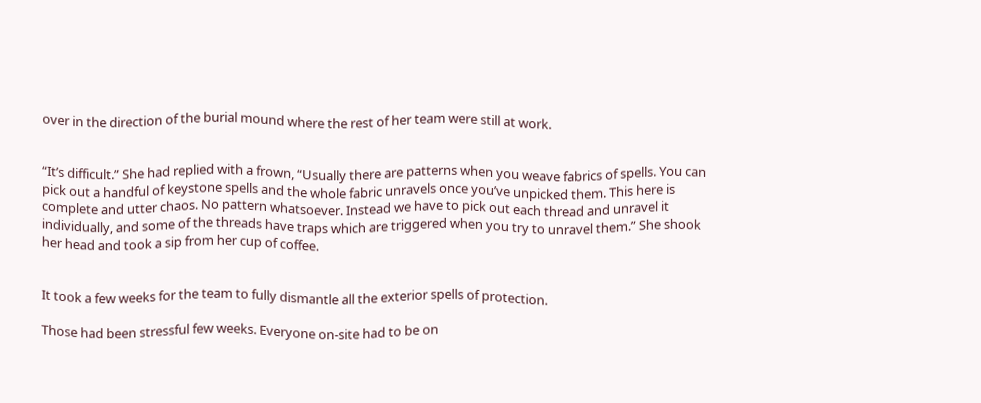over in the direction of the burial mound where the rest of her team were still at work.


“It’s difficult.” She had replied with a frown, “Usually there are patterns when you weave fabrics of spells. You can pick out a handful of keystone spells and the whole fabric unravels once you’ve unpicked them. This here is complete and utter chaos. No pattern whatsoever. Instead we have to pick out each thread and unravel it individually, and some of the threads have traps which are triggered when you try to unravel them.” She shook her head and took a sip from her cup of coffee.


It took a few weeks for the team to fully dismantle all the exterior spells of protection.

Those had been stressful few weeks. Everyone on-site had to be on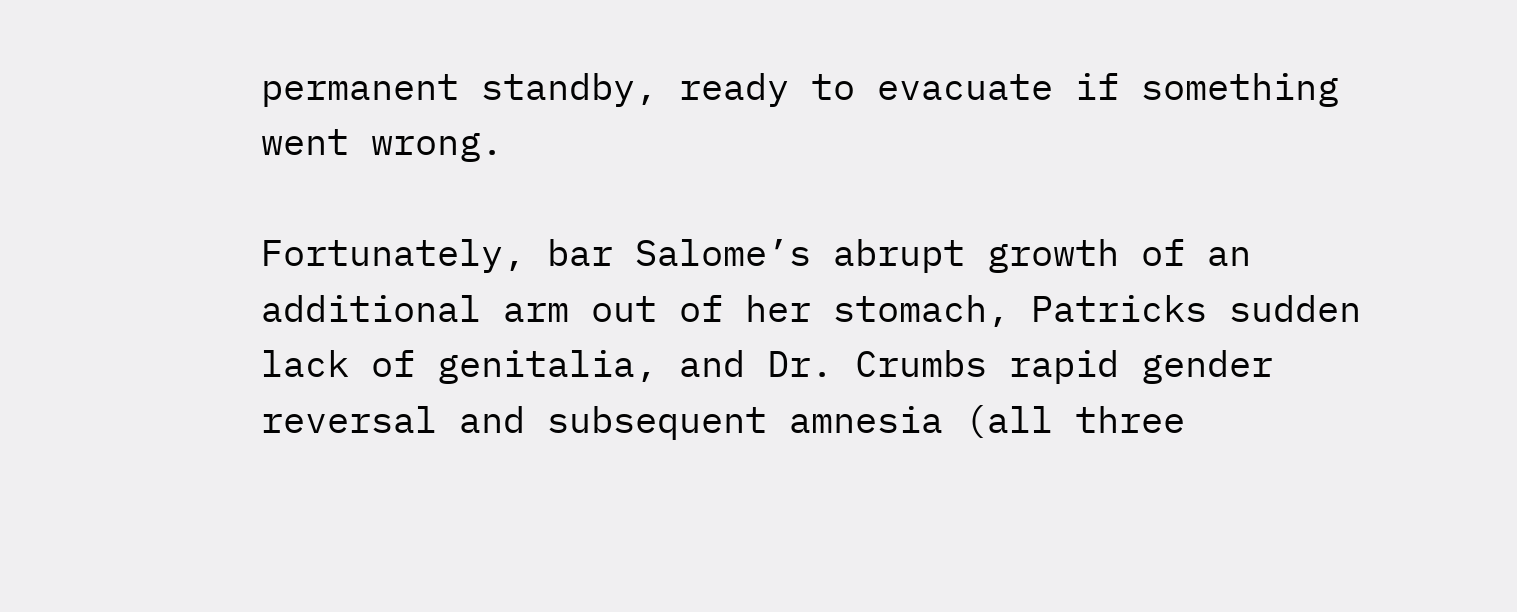permanent standby, ready to evacuate if something went wrong.

Fortunately, bar Salome’s abrupt growth of an additional arm out of her stomach, Patricks sudden lack of genitalia, and Dr. Crumbs rapid gender reversal and subsequent amnesia (all three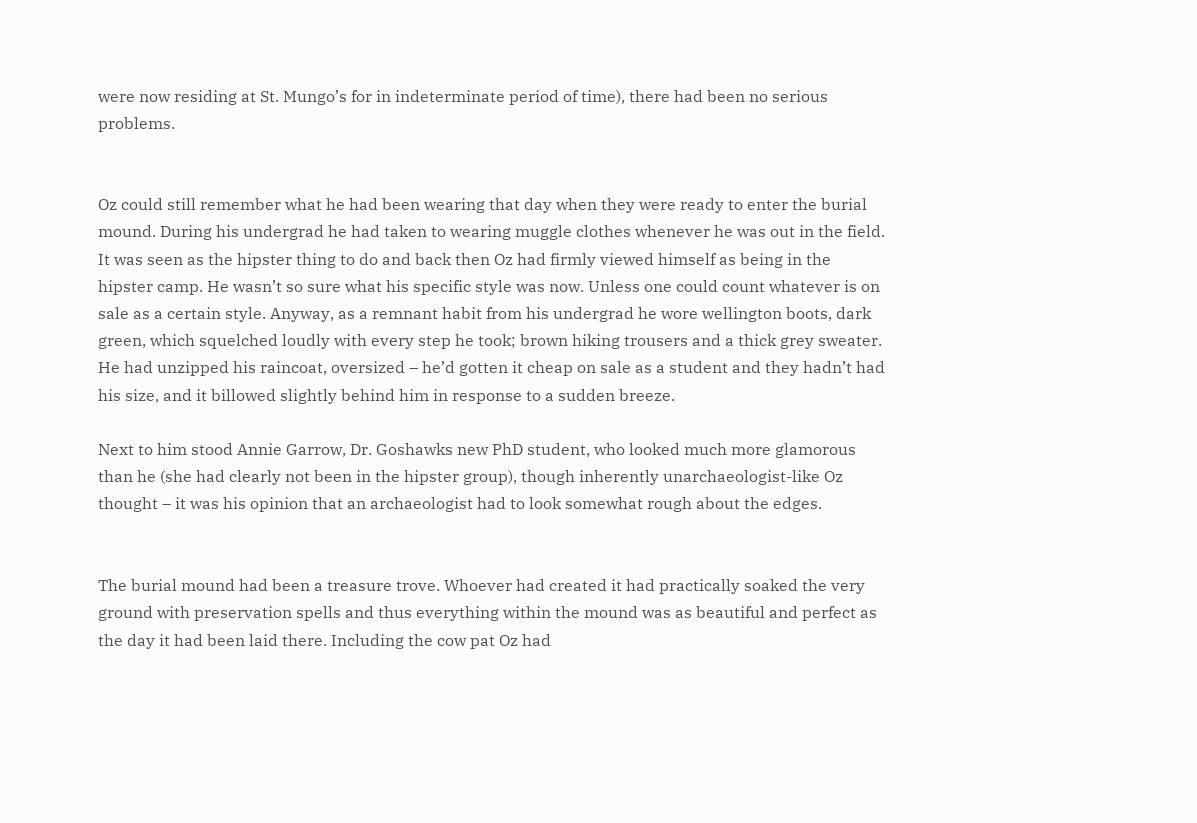were now residing at St. Mungo’s for in indeterminate period of time), there had been no serious problems.


Oz could still remember what he had been wearing that day when they were ready to enter the burial mound. During his undergrad he had taken to wearing muggle clothes whenever he was out in the field. It was seen as the hipster thing to do and back then Oz had firmly viewed himself as being in the hipster camp. He wasn’t so sure what his specific style was now. Unless one could count whatever is on sale as a certain style. Anyway, as a remnant habit from his undergrad he wore wellington boots, dark green, which squelched loudly with every step he took; brown hiking trousers and a thick grey sweater. He had unzipped his raincoat, oversized – he’d gotten it cheap on sale as a student and they hadn’t had his size, and it billowed slightly behind him in response to a sudden breeze.

Next to him stood Annie Garrow, Dr. Goshawks new PhD student, who looked much more glamorous than he (she had clearly not been in the hipster group), though inherently unarchaeologist-like Oz thought – it was his opinion that an archaeologist had to look somewhat rough about the edges.


The burial mound had been a treasure trove. Whoever had created it had practically soaked the very ground with preservation spells and thus everything within the mound was as beautiful and perfect as the day it had been laid there. Including the cow pat Oz had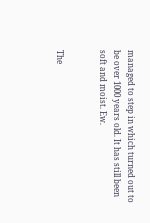managed to step in which turned out to be over 1000 years old. It has still been soft and moist. Ew.


The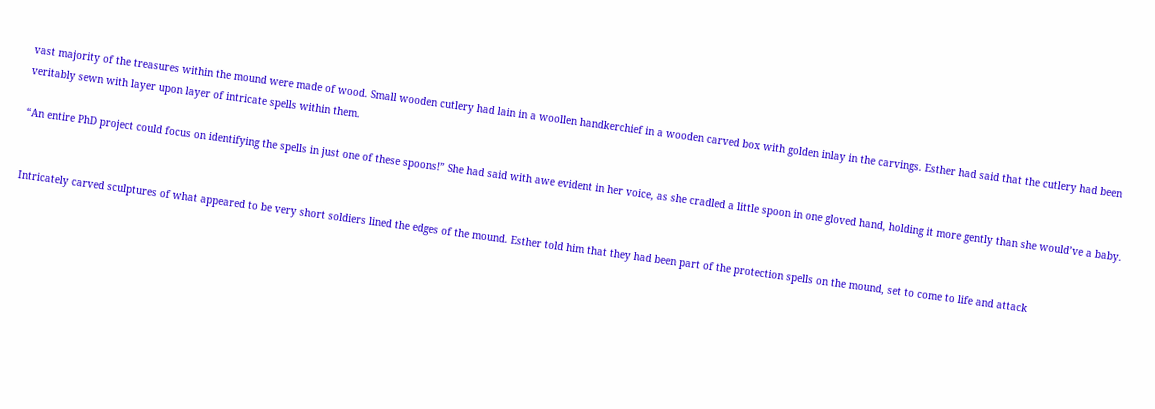vast majority of the treasures within the mound were made of wood. Small wooden cutlery had lain in a woollen handkerchief in a wooden carved box with golden inlay in the carvings. Esther had said that the cutlery had been veritably sewn with layer upon layer of intricate spells within them.

“An entire PhD project could focus on identifying the spells in just one of these spoons!” She had said with awe evident in her voice, as she cradled a little spoon in one gloved hand, holding it more gently than she would’ve a baby.


Intricately carved sculptures of what appeared to be very short soldiers lined the edges of the mound. Esther told him that they had been part of the protection spells on the mound, set to come to life and attack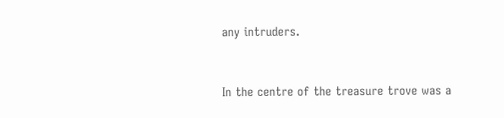any intruders.


In the centre of the treasure trove was a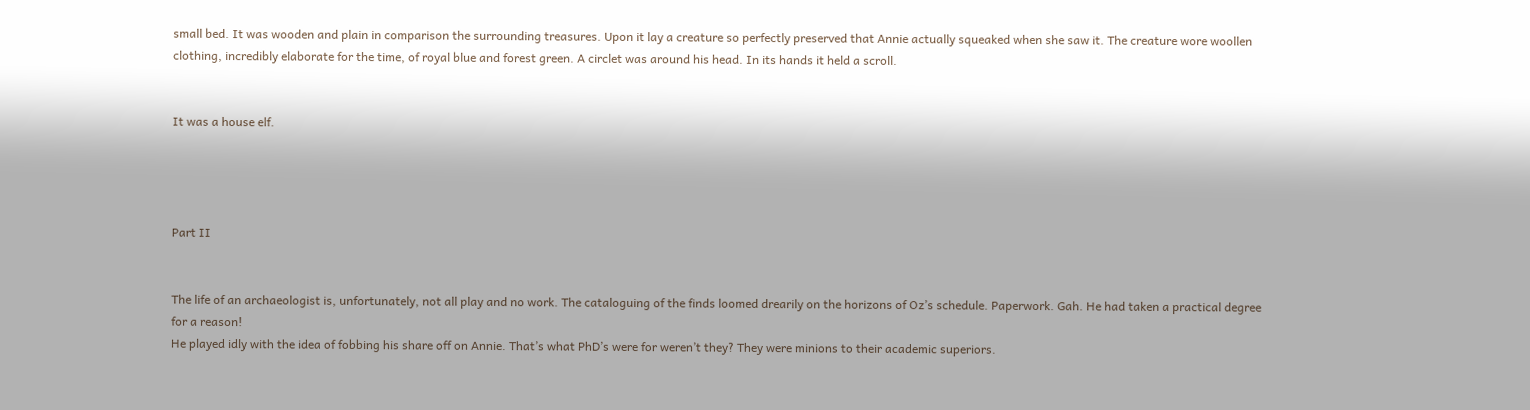small bed. It was wooden and plain in comparison the surrounding treasures. Upon it lay a creature so perfectly preserved that Annie actually squeaked when she saw it. The creature wore woollen clothing, incredibly elaborate for the time, of royal blue and forest green. A circlet was around his head. In its hands it held a scroll.


It was a house elf.




Part II


The life of an archaeologist is, unfortunately, not all play and no work. The cataloguing of the finds loomed drearily on the horizons of Oz’s schedule. Paperwork. Gah. He had taken a practical degree for a reason!
He played idly with the idea of fobbing his share off on Annie. That’s what PhD’s were for weren’t they? They were minions to their academic superiors.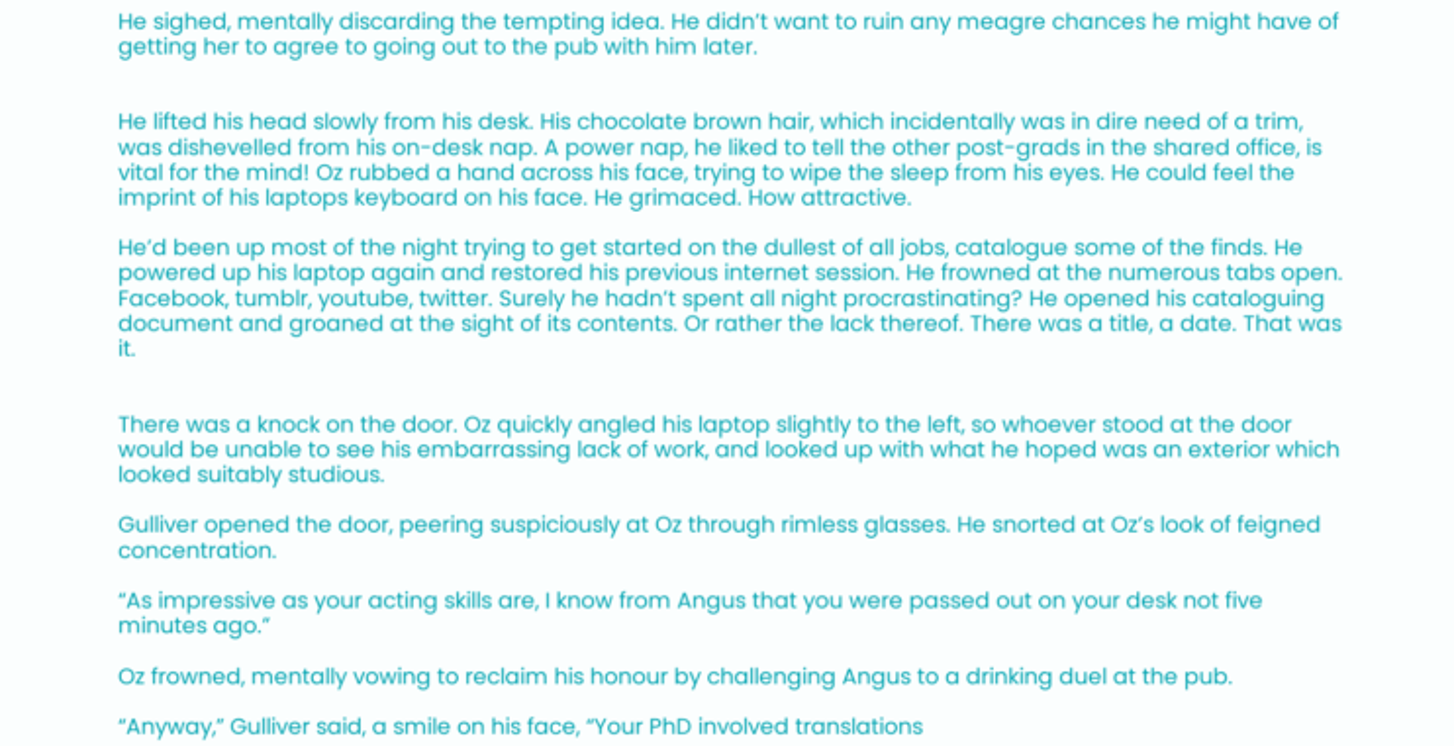He sighed, mentally discarding the tempting idea. He didn’t want to ruin any meagre chances he might have of getting her to agree to going out to the pub with him later.


He lifted his head slowly from his desk. His chocolate brown hair, which incidentally was in dire need of a trim, was dishevelled from his on-desk nap. A power nap, he liked to tell the other post-grads in the shared office, is vital for the mind! Oz rubbed a hand across his face, trying to wipe the sleep from his eyes. He could feel the imprint of his laptops keyboard on his face. He grimaced. How attractive.

He’d been up most of the night trying to get started on the dullest of all jobs, catalogue some of the finds. He powered up his laptop again and restored his previous internet session. He frowned at the numerous tabs open. Facebook, tumblr, youtube, twitter. Surely he hadn’t spent all night procrastinating? He opened his cataloguing document and groaned at the sight of its contents. Or rather the lack thereof. There was a title, a date. That was it.


There was a knock on the door. Oz quickly angled his laptop slightly to the left, so whoever stood at the door would be unable to see his embarrassing lack of work, and looked up with what he hoped was an exterior which looked suitably studious.

Gulliver opened the door, peering suspiciously at Oz through rimless glasses. He snorted at Oz’s look of feigned concentration.

“As impressive as your acting skills are, I know from Angus that you were passed out on your desk not five minutes ago.”

Oz frowned, mentally vowing to reclaim his honour by challenging Angus to a drinking duel at the pub.

“Anyway,” Gulliver said, a smile on his face, “Your PhD involved translations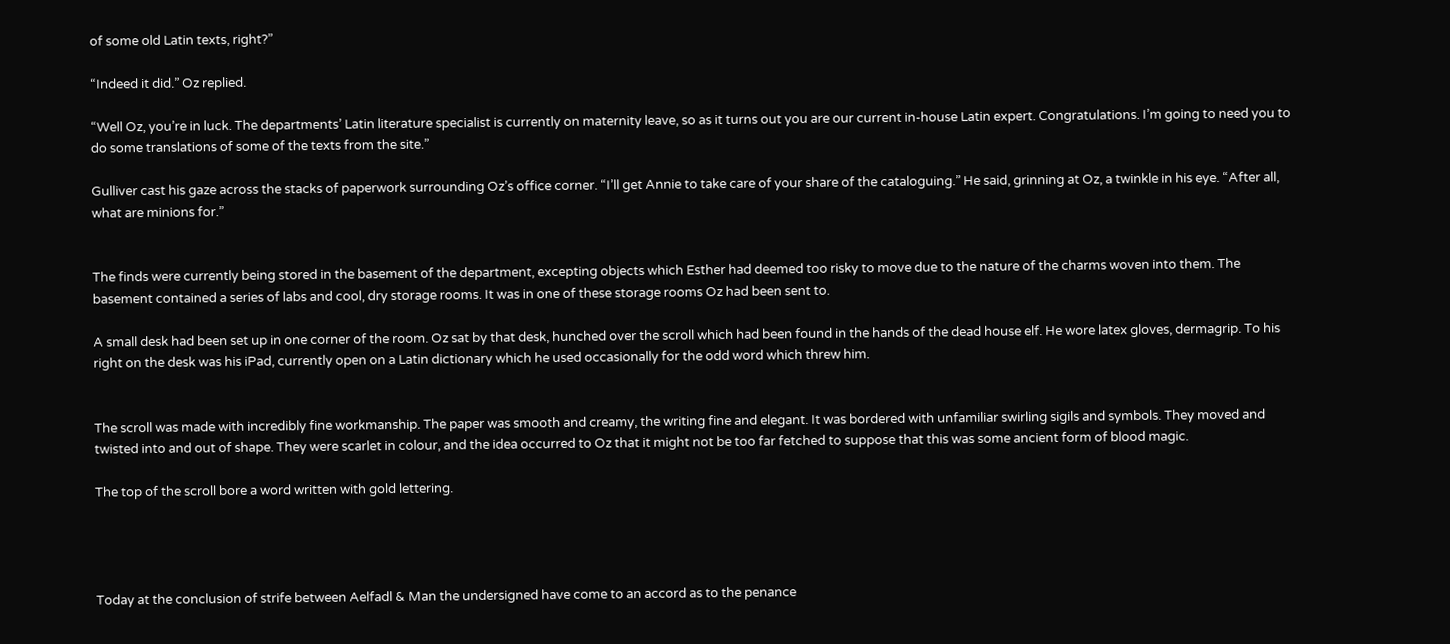of some old Latin texts, right?”

“Indeed it did.” Oz replied.

“Well Oz, you’re in luck. The departments’ Latin literature specialist is currently on maternity leave, so as it turns out you are our current in-house Latin expert. Congratulations. I’m going to need you to do some translations of some of the texts from the site.”

Gulliver cast his gaze across the stacks of paperwork surrounding Oz’s office corner. “I’ll get Annie to take care of your share of the cataloguing.” He said, grinning at Oz, a twinkle in his eye. “After all, what are minions for.”


The finds were currently being stored in the basement of the department, excepting objects which Esther had deemed too risky to move due to the nature of the charms woven into them. The basement contained a series of labs and cool, dry storage rooms. It was in one of these storage rooms Oz had been sent to.

A small desk had been set up in one corner of the room. Oz sat by that desk, hunched over the scroll which had been found in the hands of the dead house elf. He wore latex gloves, dermagrip. To his right on the desk was his iPad, currently open on a Latin dictionary which he used occasionally for the odd word which threw him.


The scroll was made with incredibly fine workmanship. The paper was smooth and creamy, the writing fine and elegant. It was bordered with unfamiliar swirling sigils and symbols. They moved and twisted into and out of shape. They were scarlet in colour, and the idea occurred to Oz that it might not be too far fetched to suppose that this was some ancient form of blood magic.

The top of the scroll bore a word written with gold lettering.




Today at the conclusion of strife between Aelfadl & Man the undersigned have come to an accord as to the penance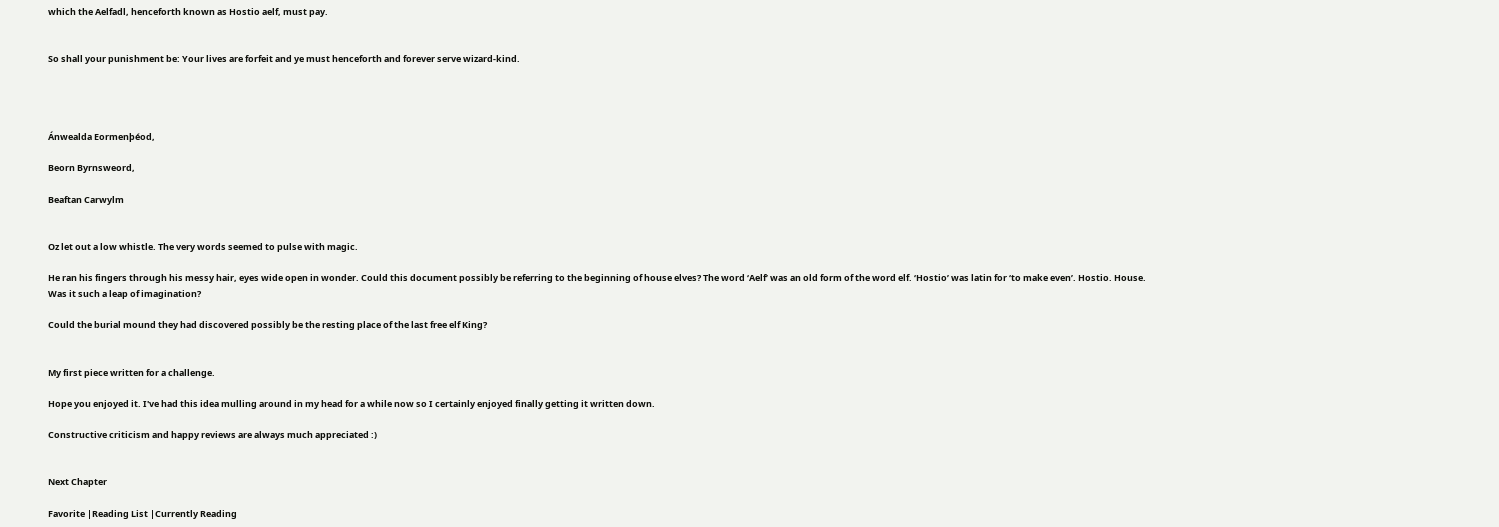which the Aelfadl, henceforth known as Hostio aelf, must pay.


So shall your punishment be: Your lives are forfeit and ye must henceforth and forever serve wizard-kind.




Ánwealda Eormenþéod,

Beorn Byrnsweord,

Beaftan Carwylm


Oz let out a low whistle. The very words seemed to pulse with magic.

He ran his fingers through his messy hair, eyes wide open in wonder. Could this document possibly be referring to the beginning of house elves? The word ‘Aelf’ was an old form of the word elf. ‘Hostio’ was latin for ‘to make even’. Hostio. House. Was it such a leap of imagination?

Could the burial mound they had discovered possibly be the resting place of the last free elf King?


My first piece written for a challenge.

Hope you enjoyed it. I've had this idea mulling around in my head for a while now so I certainly enjoyed finally getting it written down.

Constructive criticism and happy reviews are always much appreciated :)


Next Chapter

Favorite |Reading List |Currently Reading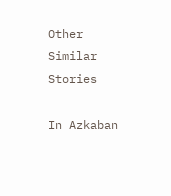Other Similar Stories

In Azkaban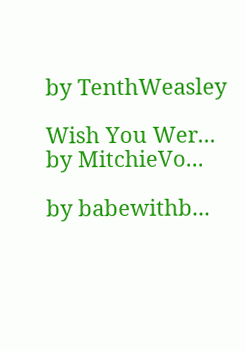by TenthWeasley

Wish You Wer...
by MitchieVo...

by babewithb...